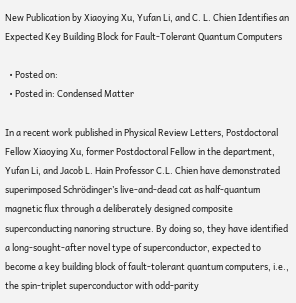New Publication by Xiaoying Xu, Yufan Li, and C. L. Chien Identifies an Expected Key Building Block for Fault-Tolerant Quantum Computers

  • Posted on:
  • Posted in: Condensed Matter

In a recent work published in Physical Review Letters, Postdoctoral Fellow Xiaoying Xu, former Postdoctoral Fellow in the department, Yufan Li, and Jacob L. Hain Professor C.L. Chien have demonstrated superimposed Schrödinger’s live-and-dead cat as half-quantum magnetic flux through a deliberately designed composite superconducting nanoring structure. By doing so, they have identified a long-sought-after novel type of superconductor, expected to become a key building block of fault-tolerant quantum computers, i.e., the spin-triplet superconductor with odd-parity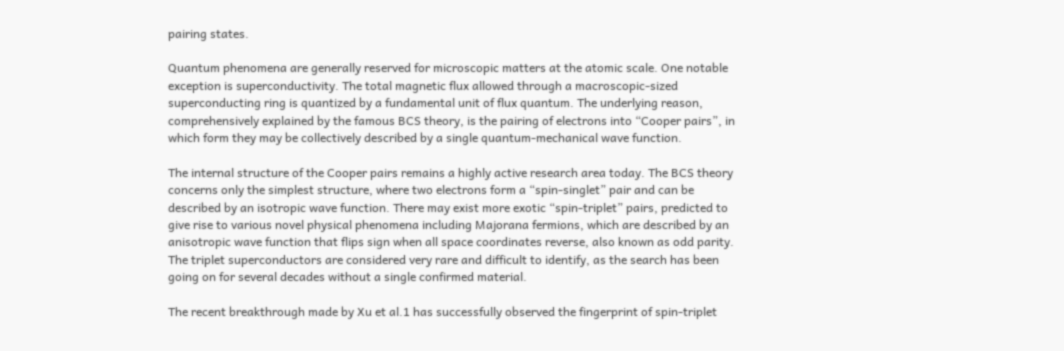pairing states.

Quantum phenomena are generally reserved for microscopic matters at the atomic scale. One notable exception is superconductivity. The total magnetic flux allowed through a macroscopic-sized superconducting ring is quantized by a fundamental unit of flux quantum. The underlying reason, comprehensively explained by the famous BCS theory, is the pairing of electrons into “Cooper pairs”, in which form they may be collectively described by a single quantum-mechanical wave function.

The internal structure of the Cooper pairs remains a highly active research area today. The BCS theory concerns only the simplest structure, where two electrons form a “spin-singlet” pair and can be described by an isotropic wave function. There may exist more exotic “spin-triplet” pairs, predicted to give rise to various novel physical phenomena including Majorana fermions, which are described by an anisotropic wave function that flips sign when all space coordinates reverse, also known as odd parity. The triplet superconductors are considered very rare and difficult to identify, as the search has been going on for several decades without a single confirmed material.

The recent breakthrough made by Xu et al.1 has successfully observed the fingerprint of spin-triplet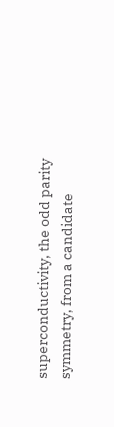superconductivity, the odd parity symmetry, from a candidate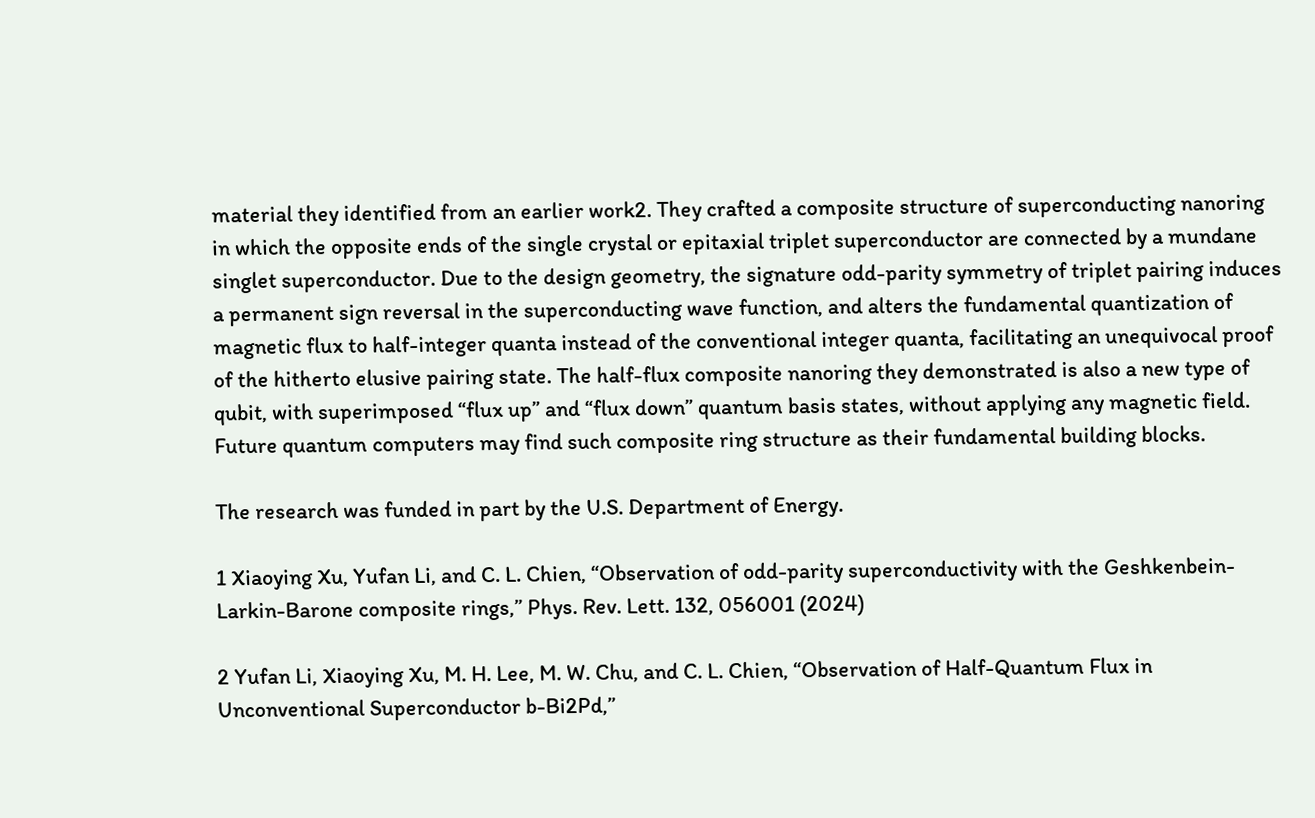material they identified from an earlier work2. They crafted a composite structure of superconducting nanoring in which the opposite ends of the single crystal or epitaxial triplet superconductor are connected by a mundane singlet superconductor. Due to the design geometry, the signature odd-parity symmetry of triplet pairing induces a permanent sign reversal in the superconducting wave function, and alters the fundamental quantization of magnetic flux to half-integer quanta instead of the conventional integer quanta, facilitating an unequivocal proof of the hitherto elusive pairing state. The half-flux composite nanoring they demonstrated is also a new type of qubit, with superimposed “flux up” and “flux down” quantum basis states, without applying any magnetic field. Future quantum computers may find such composite ring structure as their fundamental building blocks.

The research was funded in part by the U.S. Department of Energy.

1 Xiaoying Xu, Yufan Li, and C. L. Chien, “Observation of odd-parity superconductivity with the Geshkenbein-Larkin-Barone composite rings,” Phys. Rev. Lett. 132, 056001 (2024)

2 Yufan Li, Xiaoying Xu, M. H. Lee, M. W. Chu, and C. L. Chien, “Observation of Half-Quantum Flux in Unconventional Superconductor b-Bi2Pd,”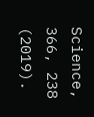Science, 366, 238 (2019).